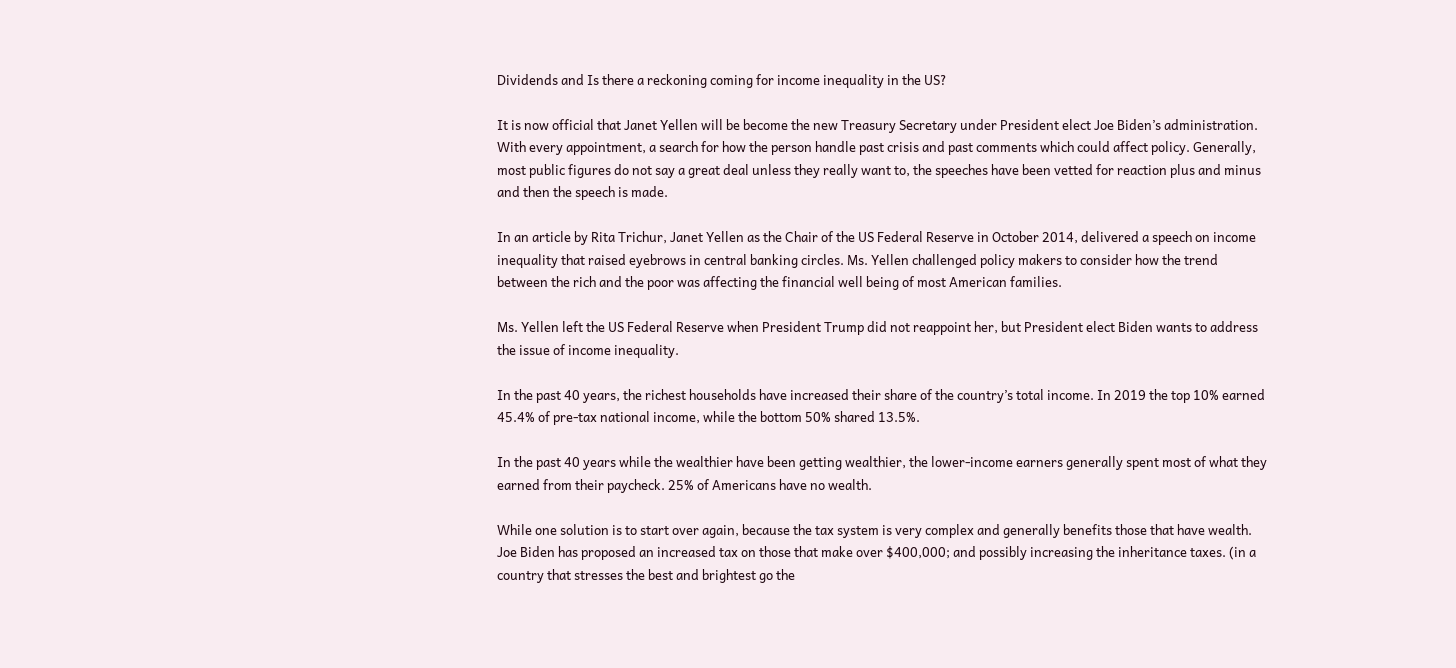Dividends and Is there a reckoning coming for income inequality in the US?

It is now official that Janet Yellen will be become the new Treasury Secretary under President elect Joe Biden’s administration. With every appointment, a search for how the person handle past crisis and past comments which could affect policy. Generally, most public figures do not say a great deal unless they really want to, the speeches have been vetted for reaction plus and minus and then the speech is made.

In an article by Rita Trichur, Janet Yellen as the Chair of the US Federal Reserve in October 2014, delivered a speech on income inequality that raised eyebrows in central banking circles. Ms. Yellen challenged policy makers to consider how the trend between the rich and the poor was affecting the financial well being of most American families.

Ms. Yellen left the US Federal Reserve when President Trump did not reappoint her, but President elect Biden wants to address the issue of income inequality.

In the past 40 years, the richest households have increased their share of the country’s total income. In 2019 the top 10% earned 45.4% of pre-tax national income, while the bottom 50% shared 13.5%.

In the past 40 years while the wealthier have been getting wealthier, the lower-income earners generally spent most of what they earned from their paycheck. 25% of Americans have no wealth.

While one solution is to start over again, because the tax system is very complex and generally benefits those that have wealth. Joe Biden has proposed an increased tax on those that make over $400,000; and possibly increasing the inheritance taxes. (in a country that stresses the best and brightest go the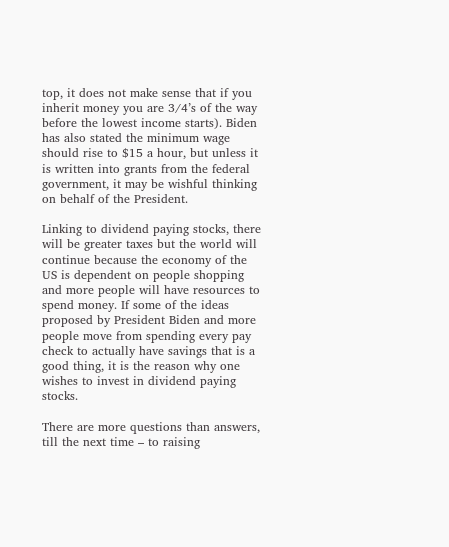top, it does not make sense that if you inherit money you are 3/4’s of the way before the lowest income starts). Biden has also stated the minimum wage should rise to $15 a hour, but unless it is written into grants from the federal government, it may be wishful thinking on behalf of the President.

Linking to dividend paying stocks, there will be greater taxes but the world will continue because the economy of the US is dependent on people shopping and more people will have resources to spend money. If some of the ideas proposed by President Biden and more people move from spending every pay check to actually have savings that is a good thing, it is the reason why one wishes to invest in dividend paying stocks.

There are more questions than answers, till the next time – to raising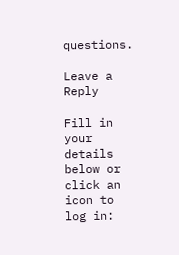questions.

Leave a Reply

Fill in your details below or click an icon to log in: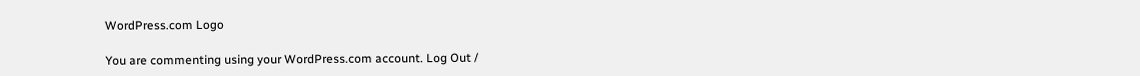WordPress.com Logo

You are commenting using your WordPress.com account. Log Out /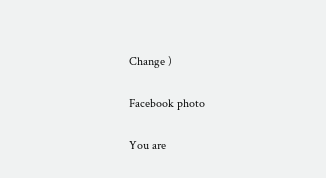Change )

Facebook photo

You are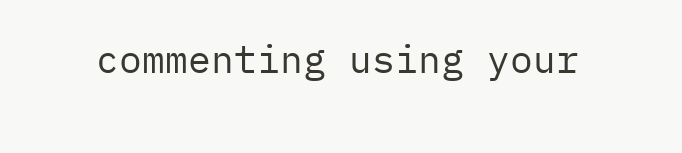commenting using your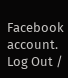Facebook account. Log Out /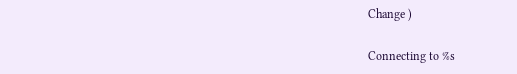Change )

Connecting to %s